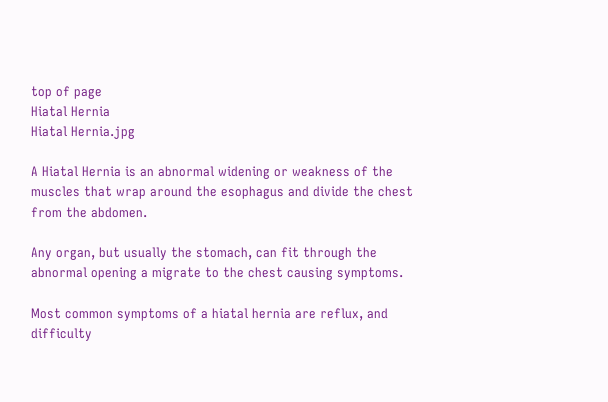top of page
Hiatal Hernia
Hiatal Hernia.jpg

A Hiatal Hernia is an abnormal widening or weakness of the muscles that wrap around the esophagus and divide the chest from the abdomen.

Any organ, but usually the stomach, can fit through the abnormal opening a migrate to the chest causing symptoms.

Most common symptoms of a hiatal hernia are reflux, and difficulty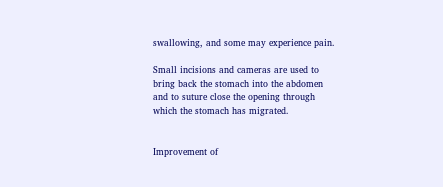swallowing, and some may experience pain.

Small incisions and cameras are used to bring back the stomach into the abdomen and to suture close the opening through which the stomach has migrated.


Improvement of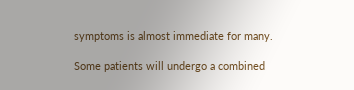symptoms is almost immediate for many.

Some patients will undergo a combined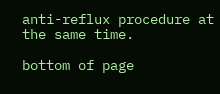anti-reflux procedure at the same time.

bottom of page